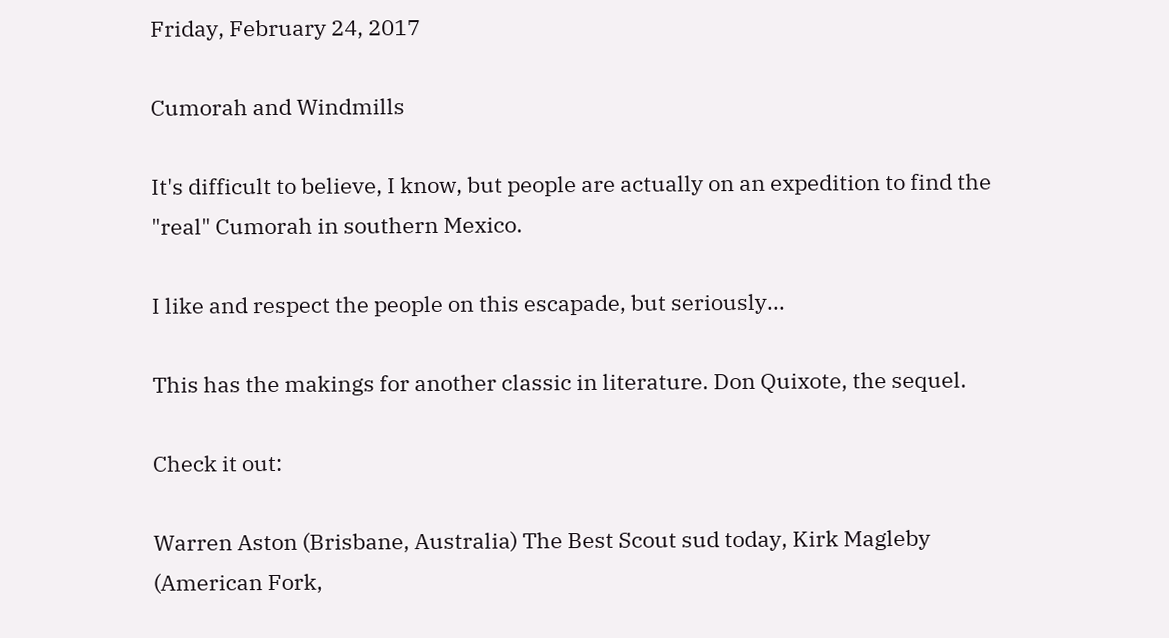Friday, February 24, 2017

Cumorah and Windmills

It's difficult to believe, I know, but people are actually on an expedition to find the "real" Cumorah in southern Mexico.

I like and respect the people on this escapade, but seriously...

This has the makings for another classic in literature. Don Quixote, the sequel.

Check it out:

Warren Aston (Brisbane, Australia) The Best Scout sud today, Kirk Magleby (American Fork,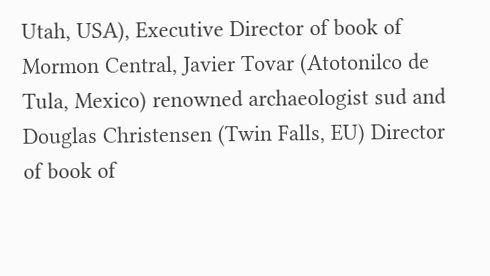Utah, USA), Executive Director of book of Mormon Central, Javier Tovar (Atotonilco de Tula, Mexico) renowned archaeologist sud and Douglas Christensen (Twin Falls, EU) Director of book of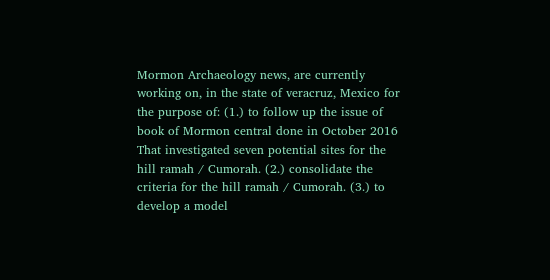Mormon Archaeology news, are currently working on, in the state of veracruz, Mexico for the purpose of: (1.) to follow up the issue of book of Mormon central done in October 2016 That investigated seven potential sites for the hill ramah / Cumorah. (2.) consolidate the criteria for the hill ramah / Cumorah. (3.) to develop a model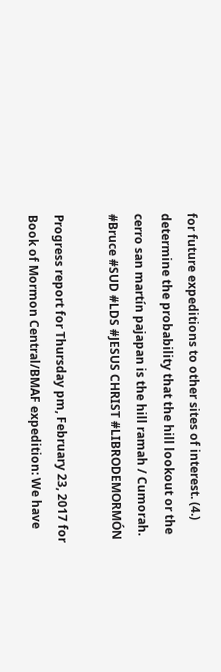for future expeditions to other sites of interest. (4.) determine the probability that the hill lookout or the cerro san martín pajapan is the hill ramah / Cumorah. #Bruce #SUD #LDS #JESUS CHRIST #LIBRODEMORMÓN

Progress report for Thursday pm, February 23, 2017 for Book of Mormon Central/BMAF expedition: We have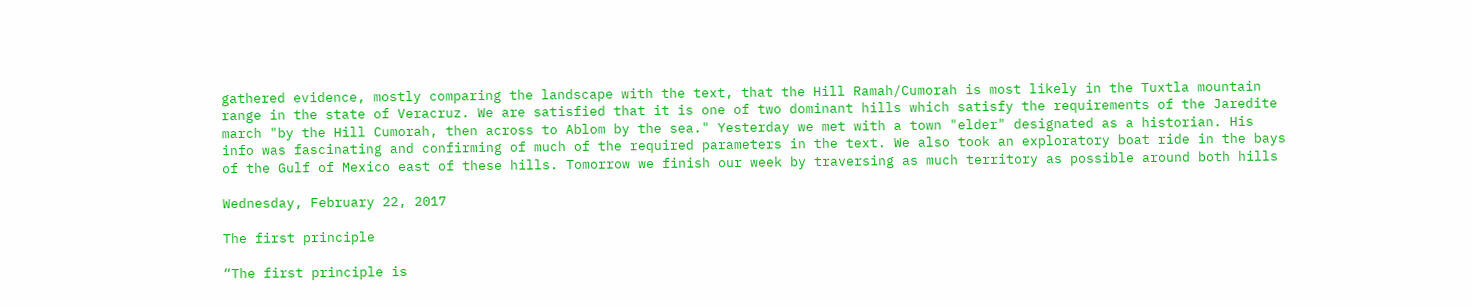gathered evidence, mostly comparing the landscape with the text, that the Hill Ramah/Cumorah is most likely in the Tuxtla mountain range in the state of Veracruz. We are satisfied that it is one of two dominant hills which satisfy the requirements of the Jaredite march "by the Hill Cumorah, then across to Ablom by the sea." Yesterday we met with a town "elder" designated as a historian. His info was fascinating and confirming of much of the required parameters in the text. We also took an exploratory boat ride in the bays of the Gulf of Mexico east of these hills. Tomorrow we finish our week by traversing as much territory as possible around both hills

Wednesday, February 22, 2017

The first principle

“The first principle is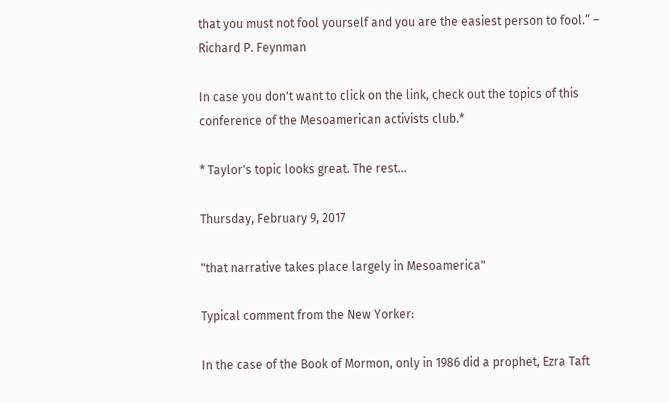that you must not fool yourself and you are the easiest person to fool.” – Richard P. Feynman

In case you don't want to click on the link, check out the topics of this conference of the Mesoamerican activists club.*

* Taylor's topic looks great. The rest...

Thursday, February 9, 2017

"that narrative takes place largely in Mesoamerica"

Typical comment from the New Yorker:

In the case of the Book of Mormon, only in 1986 did a prophet, Ezra Taft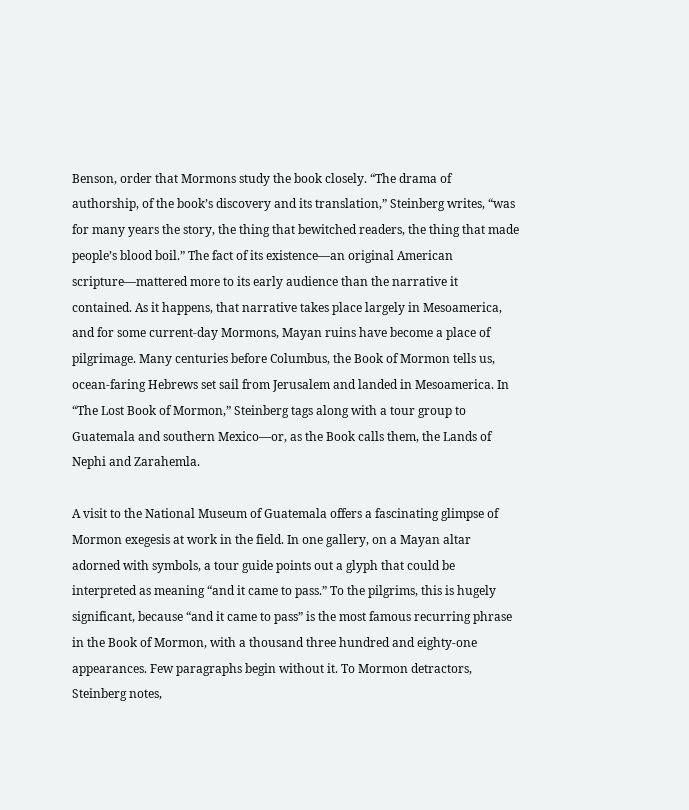Benson, order that Mormons study the book closely. “The drama of authorship, of the book’s discovery and its translation,” Steinberg writes, “was for many years the story, the thing that bewitched readers, the thing that made people’s blood boil.” The fact of its existence—an original American scripture—mattered more to its early audience than the narrative it contained. As it happens, that narrative takes place largely in Mesoamerica, and for some current-day Mormons, Mayan ruins have become a place of pilgrimage. Many centuries before Columbus, the Book of Mormon tells us, ocean-faring Hebrews set sail from Jerusalem and landed in Mesoamerica. In “The Lost Book of Mormon,” Steinberg tags along with a tour group to Guatemala and southern Mexico—or, as the Book calls them, the Lands of Nephi and Zarahemla.

A visit to the National Museum of Guatemala offers a fascinating glimpse of Mormon exegesis at work in the field. In one gallery, on a Mayan altar adorned with symbols, a tour guide points out a glyph that could be interpreted as meaning “and it came to pass.” To the pilgrims, this is hugely significant, because “and it came to pass” is the most famous recurring phrase in the Book of Mormon, with a thousand three hundred and eighty-one appearances. Few paragraphs begin without it. To Mormon detractors, Steinberg notes,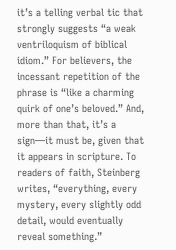it’s a telling verbal tic that strongly suggests “a weak ventriloquism of biblical idiom.” For believers, the incessant repetition of the phrase is “like a charming quirk of one’s beloved.” And, more than that, it’s a sign—it must be, given that it appears in scripture. To readers of faith, Steinberg writes, “everything, every mystery, every slightly odd detail, would eventually reveal something.”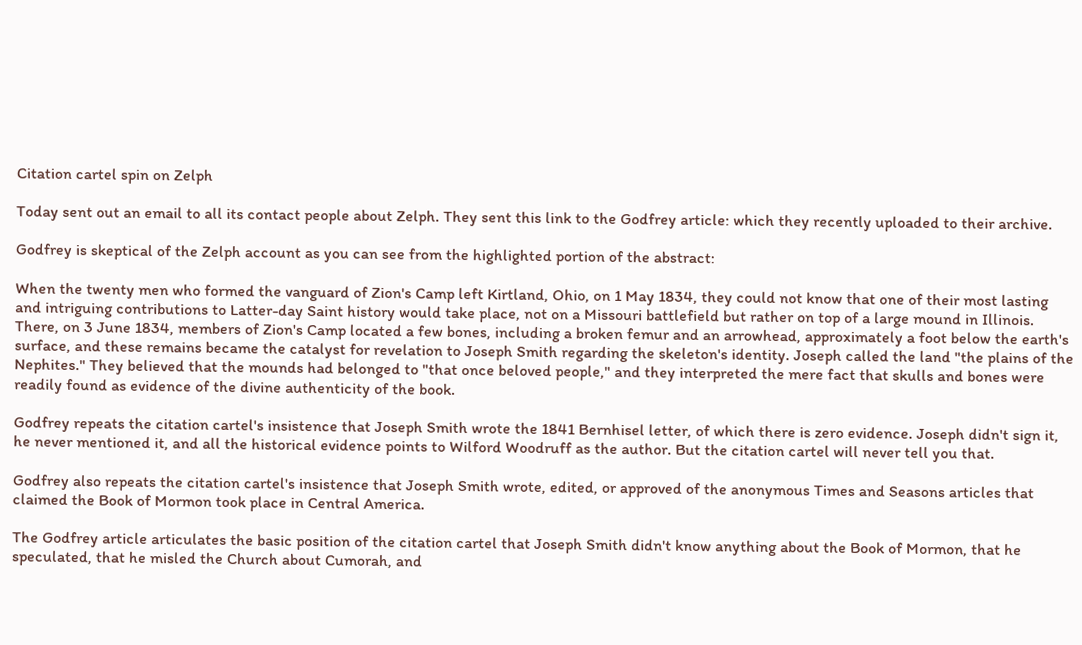Citation cartel spin on Zelph

Today sent out an email to all its contact people about Zelph. They sent this link to the Godfrey article: which they recently uploaded to their archive.

Godfrey is skeptical of the Zelph account as you can see from the highlighted portion of the abstract:

When the twenty men who formed the vanguard of Zion's Camp left Kirtland, Ohio, on 1 May 1834, they could not know that one of their most lasting and intriguing contributions to Latter-day Saint history would take place, not on a Missouri battlefield but rather on top of a large mound in Illinois. There, on 3 June 1834, members of Zion's Camp located a few bones, including a broken femur and an arrowhead, approximately a foot below the earth's surface, and these remains became the catalyst for revelation to Joseph Smith regarding the skeleton's identity. Joseph called the land "the plains of the Nephites." They believed that the mounds had belonged to "that once beloved people," and they interpreted the mere fact that skulls and bones were readily found as evidence of the divine authenticity of the book.

Godfrey repeats the citation cartel's insistence that Joseph Smith wrote the 1841 Bernhisel letter, of which there is zero evidence. Joseph didn't sign it, he never mentioned it, and all the historical evidence points to Wilford Woodruff as the author. But the citation cartel will never tell you that.

Godfrey also repeats the citation cartel's insistence that Joseph Smith wrote, edited, or approved of the anonymous Times and Seasons articles that claimed the Book of Mormon took place in Central America.

The Godfrey article articulates the basic position of the citation cartel that Joseph Smith didn't know anything about the Book of Mormon, that he speculated, that he misled the Church about Cumorah, and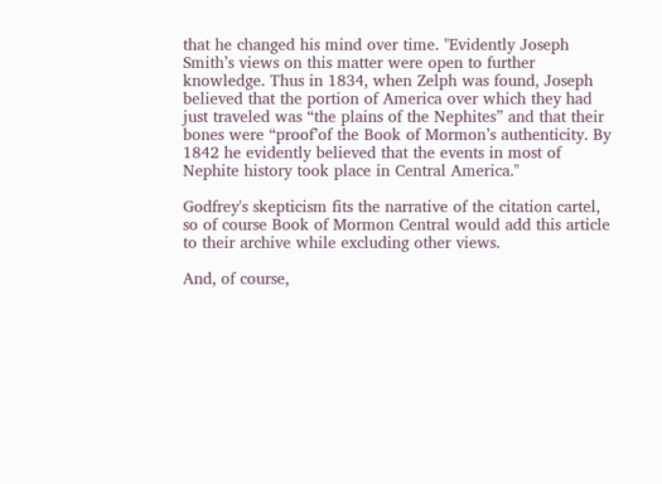that he changed his mind over time. "Evidently Joseph Smith’s views on this matter were open to further knowledge. Thus in 1834, when Zelph was found, Joseph believed that the portion of America over which they had just traveled was “the plains of the Nephites” and that their bones were “proof’of the Book of Mormon’s authenticity. By 1842 he evidently believed that the events in most of Nephite history took place in Central America."

Godfrey's skepticism fits the narrative of the citation cartel, so of course Book of Mormon Central would add this article to their archive while excluding other views.

And, of course,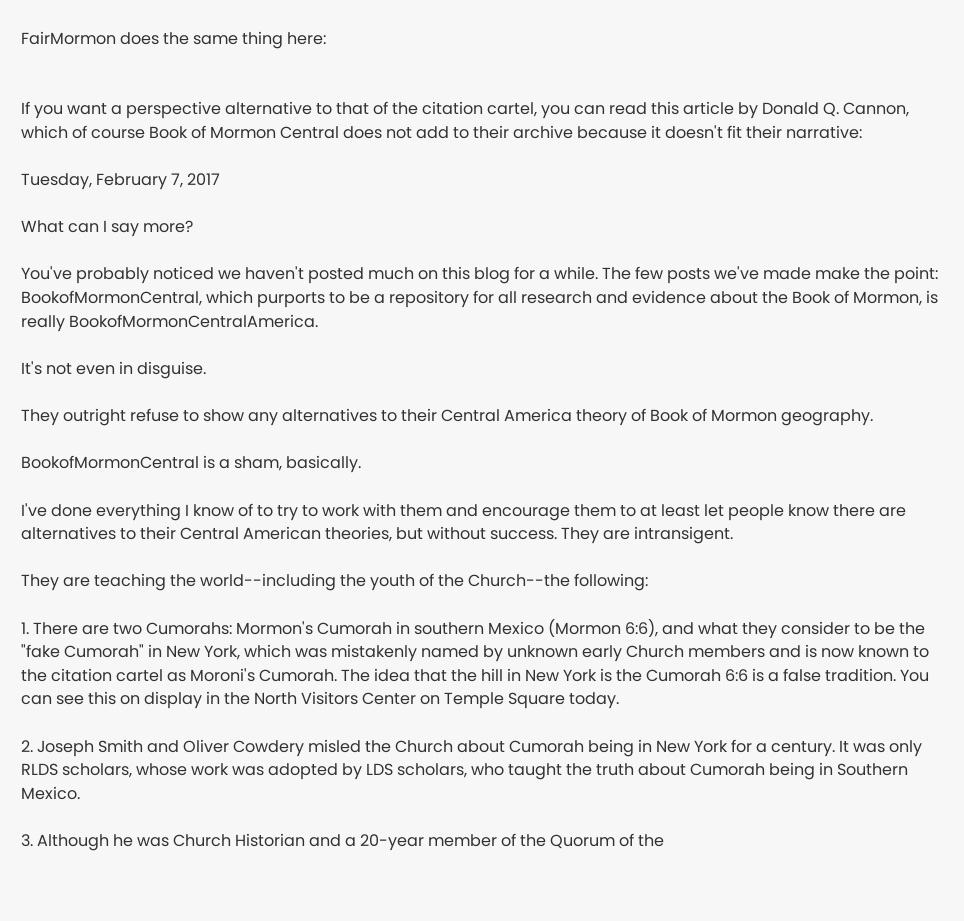FairMormon does the same thing here:


If you want a perspective alternative to that of the citation cartel, you can read this article by Donald Q. Cannon, which of course Book of Mormon Central does not add to their archive because it doesn't fit their narrative:

Tuesday, February 7, 2017

What can I say more?

You've probably noticed we haven't posted much on this blog for a while. The few posts we've made make the point: BookofMormonCentral, which purports to be a repository for all research and evidence about the Book of Mormon, is really BookofMormonCentralAmerica.

It's not even in disguise.

They outright refuse to show any alternatives to their Central America theory of Book of Mormon geography.

BookofMormonCentral is a sham, basically.

I've done everything I know of to try to work with them and encourage them to at least let people know there are alternatives to their Central American theories, but without success. They are intransigent.

They are teaching the world--including the youth of the Church--the following:

1. There are two Cumorahs: Mormon's Cumorah in southern Mexico (Mormon 6:6), and what they consider to be the "fake Cumorah" in New York, which was mistakenly named by unknown early Church members and is now known to the citation cartel as Moroni's Cumorah. The idea that the hill in New York is the Cumorah 6:6 is a false tradition. You can see this on display in the North Visitors Center on Temple Square today.

2. Joseph Smith and Oliver Cowdery misled the Church about Cumorah being in New York for a century. It was only RLDS scholars, whose work was adopted by LDS scholars, who taught the truth about Cumorah being in Southern Mexico.

3. Although he was Church Historian and a 20-year member of the Quorum of the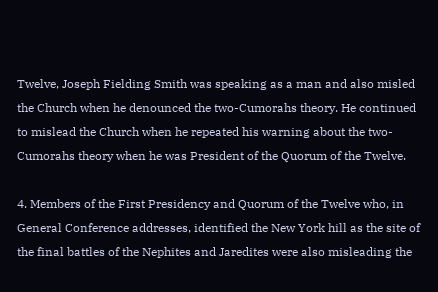Twelve, Joseph Fielding Smith was speaking as a man and also misled the Church when he denounced the two-Cumorahs theory. He continued to mislead the Church when he repeated his warning about the two-Cumorahs theory when he was President of the Quorum of the Twelve.

4. Members of the First Presidency and Quorum of the Twelve who, in General Conference addresses, identified the New York hill as the site of the final battles of the Nephites and Jaredites were also misleading the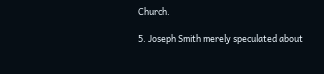Church.

5. Joseph Smith merely speculated about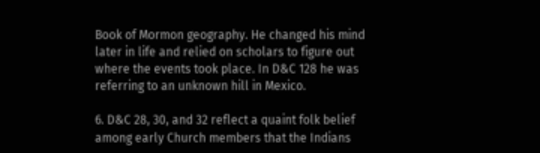Book of Mormon geography. He changed his mind later in life and relied on scholars to figure out where the events took place. In D&C 128 he was referring to an unknown hill in Mexico.

6. D&C 28, 30, and 32 reflect a quaint folk belief among early Church members that the Indians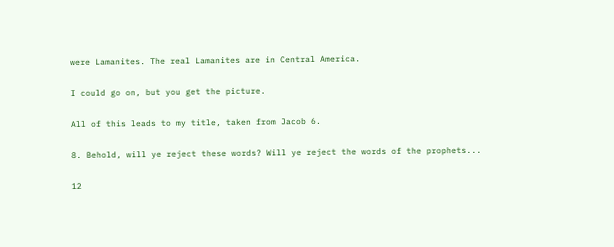were Lamanites. The real Lamanites are in Central America.

I could go on, but you get the picture.

All of this leads to my title, taken from Jacob 6.

8. Behold, will ye reject these words? Will ye reject the words of the prophets...

12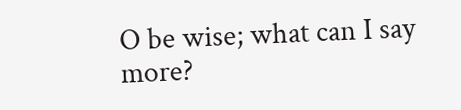O be wise; what can I say more?